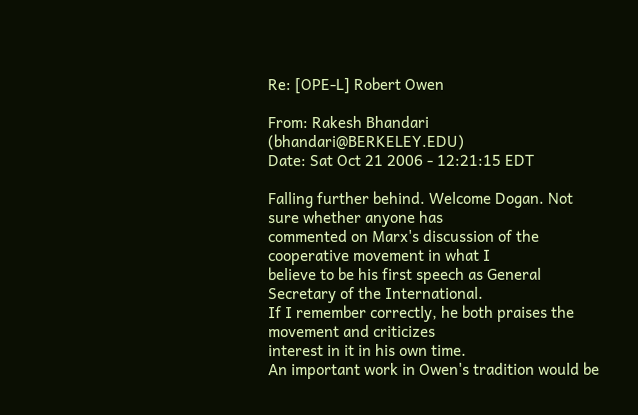Re: [OPE-L] Robert Owen

From: Rakesh Bhandari (bhandari@BERKELEY.EDU)
Date: Sat Oct 21 2006 - 12:21:15 EDT

Falling further behind. Welcome Dogan. Not sure whether anyone has
commented on Marx's discussion of the cooperative movement in what I
believe to be his first speech as General Secretary of the International.
If I remember correctly, he both praises the movement and criticizes
interest in it in his own time.
An important work in Owen's tradition would be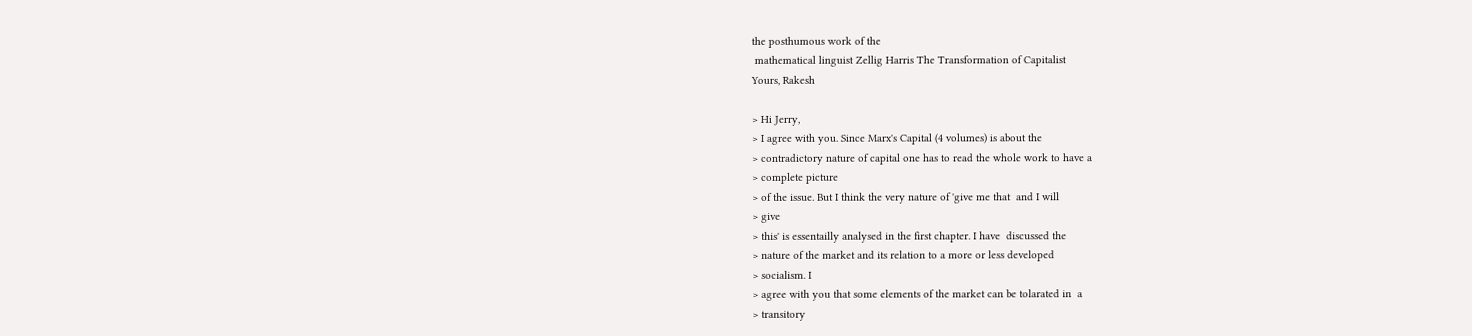the posthumous work of the
 mathematical linguist Zellig Harris The Transformation of Capitalist
Yours, Rakesh

> Hi Jerry,
> I agree with you. Since Marx's Capital (4 volumes) is about the
> contradictory nature of capital one has to read the whole work to have a
> complete picture
> of the issue. But I think the very nature of 'give me that  and I will
> give
> this' is essentailly analysed in the first chapter. I have  discussed the
> nature of the market and its relation to a more or less developed
> socialism. I
> agree with you that some elements of the market can be tolarated in  a
> transitory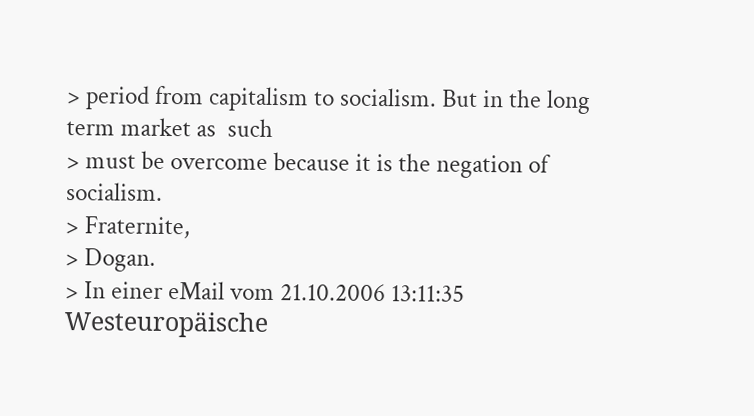> period from capitalism to socialism. But in the long term market as  such
> must be overcome because it is the negation of socialism.
> Fraternite,
> Dogan.
> In einer eMail vom 21.10.2006 13:11:35 Westeuropäische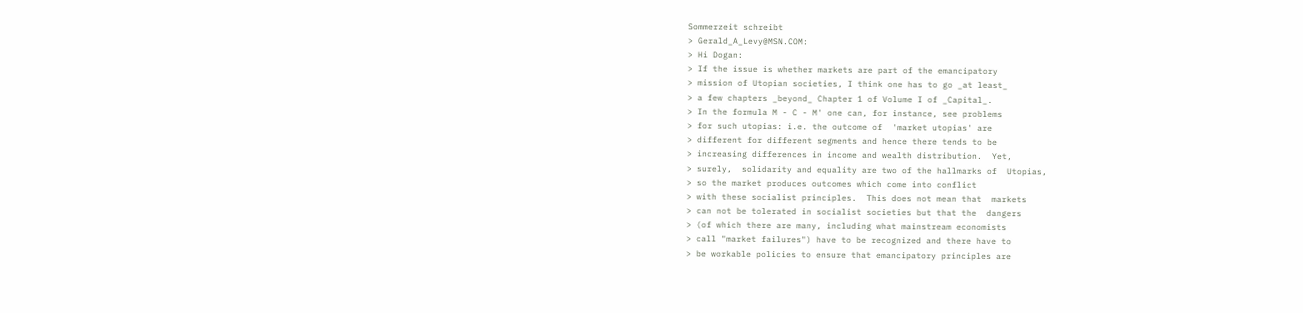Sommerzeit schreibt
> Gerald_A_Levy@MSN.COM:
> Hi Dogan:
> If the issue is whether markets are part of the emancipatory
> mission of Utopian societies, I think one has to go _at least_
> a few chapters _beyond_ Chapter 1 of Volume I of _Capital_.
> In the formula M - C - M' one can, for instance, see problems
> for such utopias: i.e. the outcome of  'market utopias' are
> different for different segments and hence there tends to be
> increasing differences in income and wealth distribution.  Yet,
> surely,  solidarity and equality are two of the hallmarks of  Utopias,
> so the market produces outcomes which come into conflict
> with these socialist principles.  This does not mean that  markets
> can not be tolerated in socialist societies but that the  dangers
> (of which there are many, including what mainstream economists
> call "market failures") have to be recognized and there have to
> be workable policies to ensure that emancipatory principles are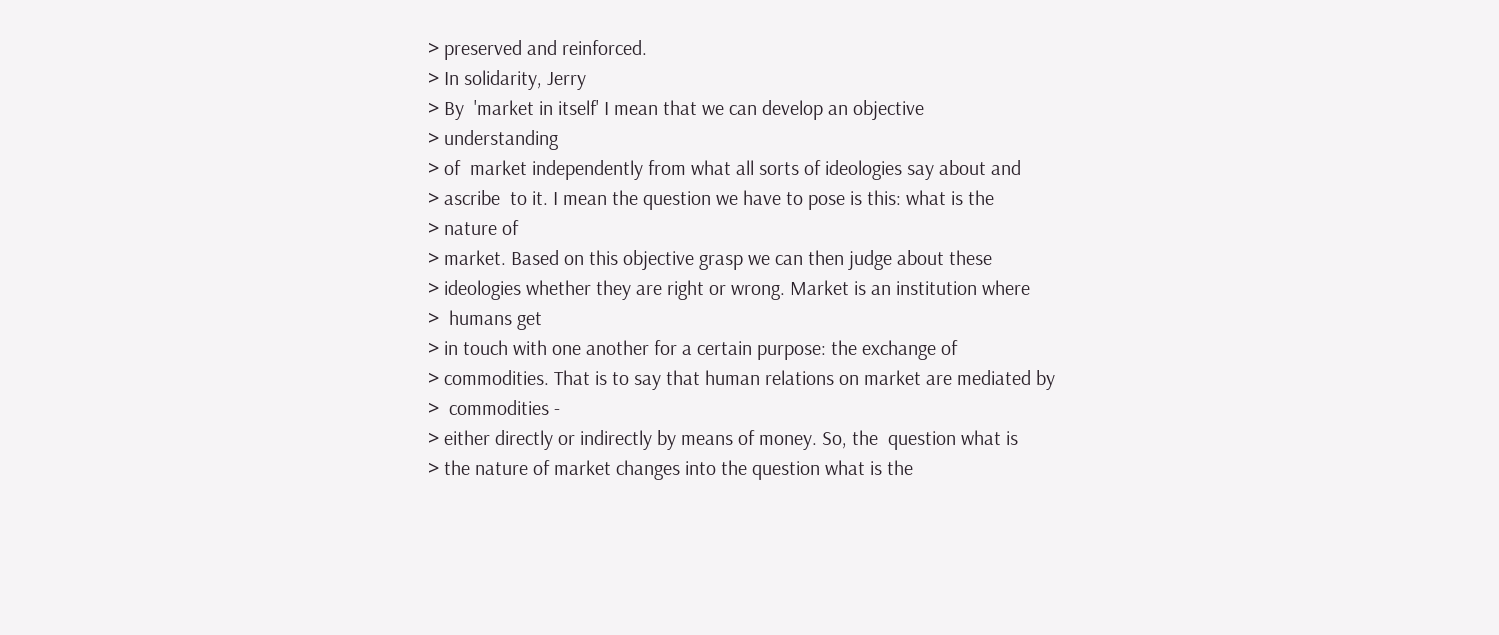> preserved and reinforced.
> In solidarity, Jerry
> By  'market in itself' I mean that we can develop an objective
> understanding
> of  market independently from what all sorts of ideologies say about and
> ascribe  to it. I mean the question we have to pose is this: what is the
> nature of
> market. Based on this objective grasp we can then judge about these
> ideologies whether they are right or wrong. Market is an institution where
>  humans get
> in touch with one another for a certain purpose: the exchange of
> commodities. That is to say that human relations on market are mediated by
>  commodities -
> either directly or indirectly by means of money. So, the  question what is
> the nature of market changes into the question what is the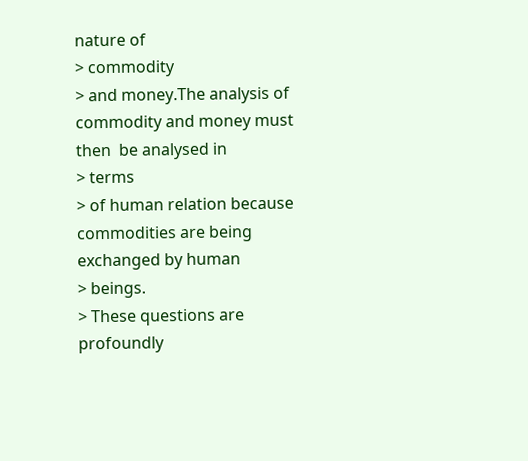nature of
> commodity
> and money.The analysis of commodity and money must then  be analysed in
> terms
> of human relation because commodities are being  exchanged by human
> beings.
> These questions are profoundly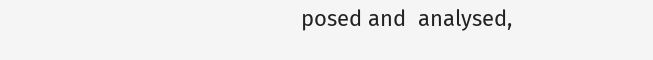posed and  analysed,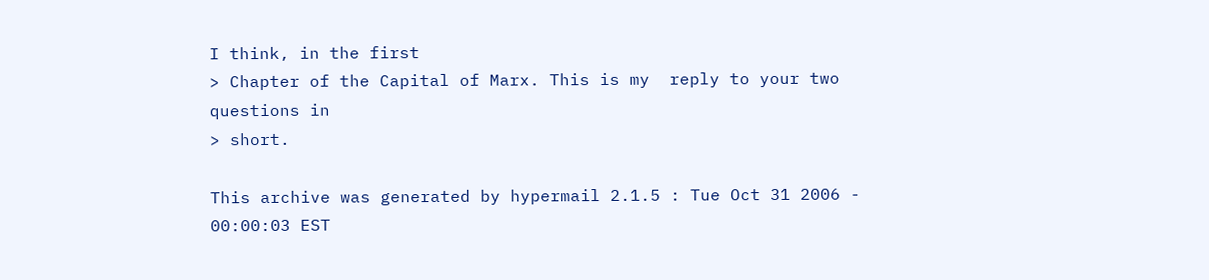I think, in the first
> Chapter of the Capital of Marx. This is my  reply to your two questions in
> short.

This archive was generated by hypermail 2.1.5 : Tue Oct 31 2006 - 00:00:03 EST